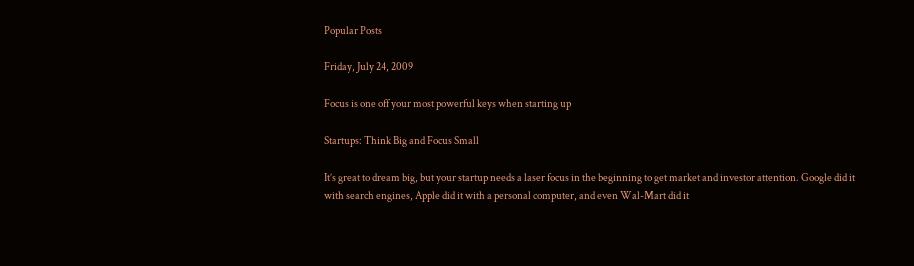Popular Posts

Friday, July 24, 2009

Focus is one off your most powerful keys when starting up

Startups: Think Big and Focus Small

It’s great to dream big, but your startup needs a laser focus in the beginning to get market and investor attention. Google did it with search engines, Apple did it with a personal computer, and even Wal-Mart did it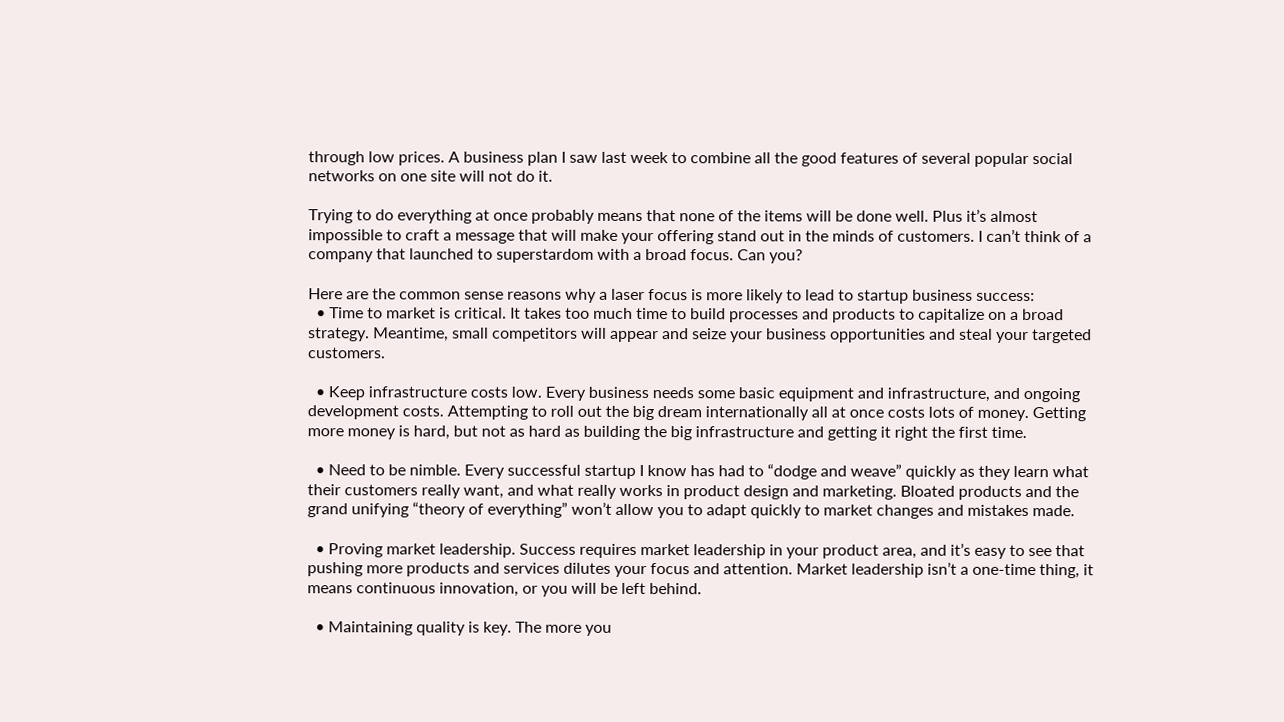through low prices. A business plan I saw last week to combine all the good features of several popular social networks on one site will not do it.

Trying to do everything at once probably means that none of the items will be done well. Plus it’s almost impossible to craft a message that will make your offering stand out in the minds of customers. I can’t think of a company that launched to superstardom with a broad focus. Can you?

Here are the common sense reasons why a laser focus is more likely to lead to startup business success:
  • Time to market is critical. It takes too much time to build processes and products to capitalize on a broad strategy. Meantime, small competitors will appear and seize your business opportunities and steal your targeted customers.

  • Keep infrastructure costs low. Every business needs some basic equipment and infrastructure, and ongoing development costs. Attempting to roll out the big dream internationally all at once costs lots of money. Getting more money is hard, but not as hard as building the big infrastructure and getting it right the first time.

  • Need to be nimble. Every successful startup I know has had to “dodge and weave” quickly as they learn what their customers really want, and what really works in product design and marketing. Bloated products and the grand unifying “theory of everything” won’t allow you to adapt quickly to market changes and mistakes made.

  • Proving market leadership. Success requires market leadership in your product area, and it’s easy to see that pushing more products and services dilutes your focus and attention. Market leadership isn’t a one-time thing, it means continuous innovation, or you will be left behind.

  • Maintaining quality is key. The more you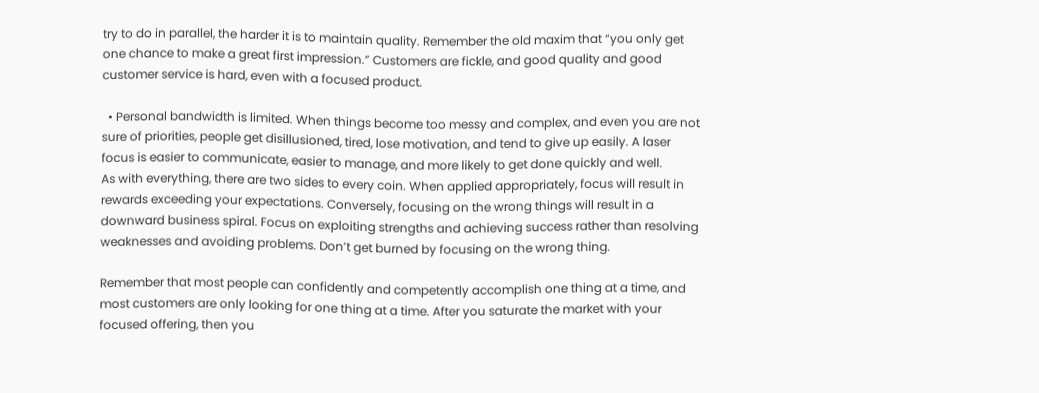try to do in parallel, the harder it is to maintain quality. Remember the old maxim that “you only get one chance to make a great first impression.” Customers are fickle, and good quality and good customer service is hard, even with a focused product.

  • Personal bandwidth is limited. When things become too messy and complex, and even you are not sure of priorities, people get disillusioned, tired, lose motivation, and tend to give up easily. A laser focus is easier to communicate, easier to manage, and more likely to get done quickly and well.
As with everything, there are two sides to every coin. When applied appropriately, focus will result in rewards exceeding your expectations. Conversely, focusing on the wrong things will result in a downward business spiral. Focus on exploiting strengths and achieving success rather than resolving weaknesses and avoiding problems. Don’t get burned by focusing on the wrong thing.

Remember that most people can confidently and competently accomplish one thing at a time, and most customers are only looking for one thing at a time. After you saturate the market with your focused offering, then you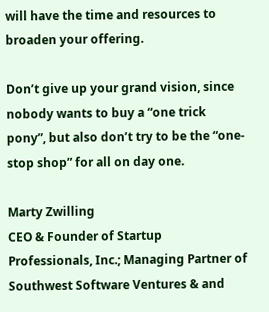will have the time and resources to broaden your offering.

Don’t give up your grand vision, since nobody wants to buy a “one trick pony”, but also don’t try to be the “one-stop shop” for all on day one.

Marty Zwilling
CEO & Founder of Startup Professionals, Inc.; Managing Partner of Southwest Software Ventures & and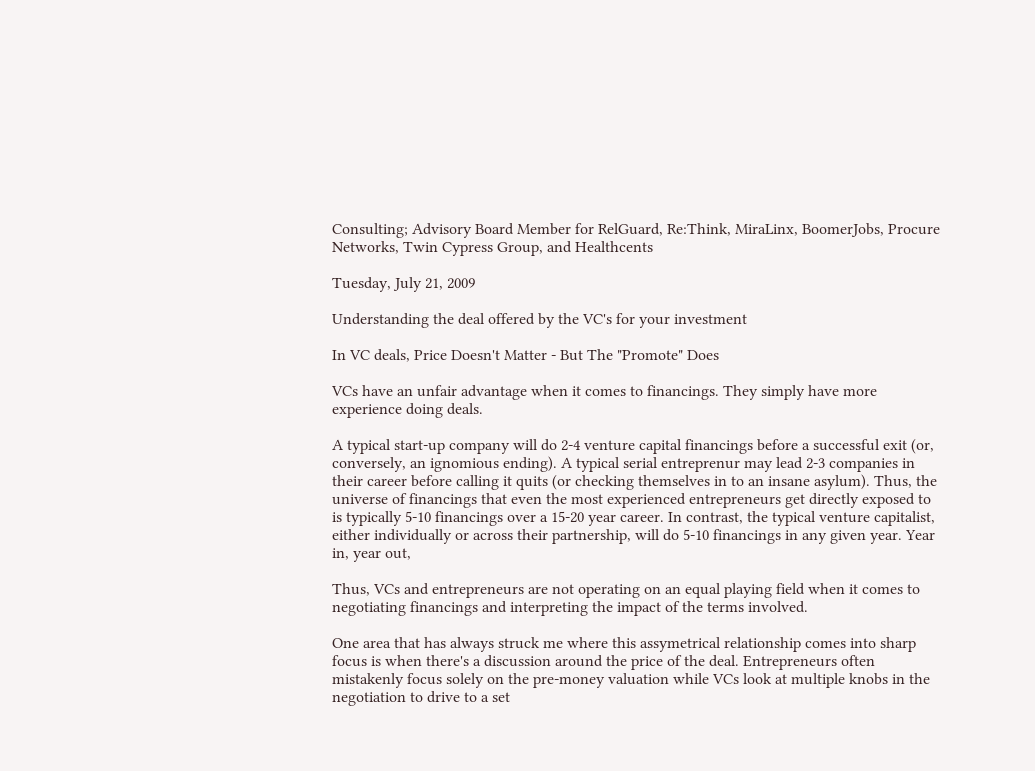Consulting; Advisory Board Member for RelGuard, Re:Think, MiraLinx, BoomerJobs, Procure Networks, Twin Cypress Group, and Healthcents

Tuesday, July 21, 2009

Understanding the deal offered by the VC's for your investment

In VC deals, Price Doesn't Matter - But The "Promote" Does

VCs have an unfair advantage when it comes to financings. They simply have more experience doing deals.

A typical start-up company will do 2-4 venture capital financings before a successful exit (or, conversely, an ignomious ending). A typical serial entreprenur may lead 2-3 companies in their career before calling it quits (or checking themselves in to an insane asylum). Thus, the universe of financings that even the most experienced entrepreneurs get directly exposed to is typically 5-10 financings over a 15-20 year career. In contrast, the typical venture capitalist, either individually or across their partnership, will do 5-10 financings in any given year. Year in, year out,

Thus, VCs and entrepreneurs are not operating on an equal playing field when it comes to negotiating financings and interpreting the impact of the terms involved.

One area that has always struck me where this assymetrical relationship comes into sharp focus is when there's a discussion around the price of the deal. Entrepreneurs often mistakenly focus solely on the pre-money valuation while VCs look at multiple knobs in the negotiation to drive to a set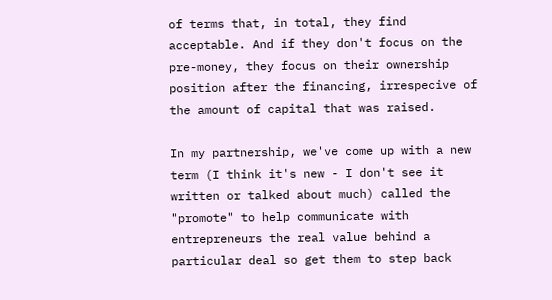of terms that, in total, they find acceptable. And if they don't focus on the pre-money, they focus on their ownership position after the financing, irrespecive of the amount of capital that was raised.

In my partnership, we've come up with a new term (I think it's new - I don't see it written or talked about much) called the "promote" to help communicate with entrepreneurs the real value behind a particular deal so get them to step back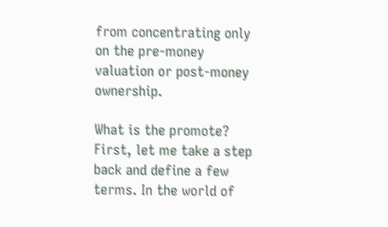from concentrating only on the pre-money valuation or post-money ownership.

What is the promote? First, let me take a step back and define a few terms. In the world of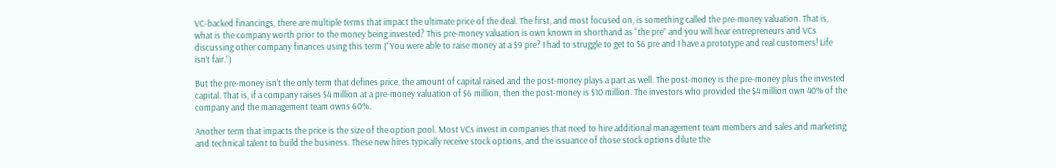VC-backed financings, there are multiple terms that impact the ultimate price of the deal. The first, and most focused on, is something called the pre-money valuation. That is, what is the company worth prior to the money being invested? This pre-money valuation is own known in shorthand as “the pre” and you will hear entrepreneurs and VCs discussing other company finances using this term (“You were able to raise money at a $9 pre? I had to struggle to get to $6 pre and I have a prototype and real customers! Life isn’t fair.”)

But the pre-money isn’t the only term that defines price, the amount of capital raised and the post-money plays a part as well. The post-money is the pre-money plus the invested capital. That is, if a company raises $4 million at a pre-money valuation of $6 million, then the post-money is $10 million. The investors who provided the $4 million own 40% of the company and the management team owns 60%.

Another term that impacts the price is the size of the option pool. Most VCs invest in companies that need to hire additional management team members and sales and marketing and technical talent to build the business. These new hires typically receive stock options, and the issuance of those stock options dilute the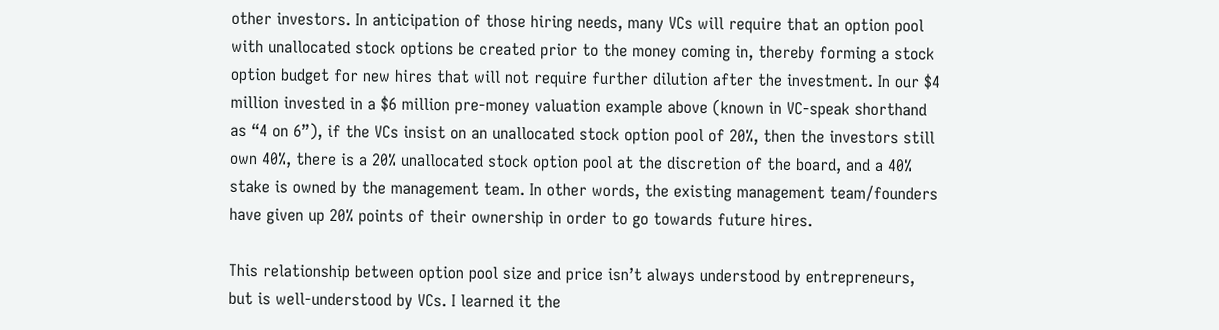other investors. In anticipation of those hiring needs, many VCs will require that an option pool with unallocated stock options be created prior to the money coming in, thereby forming a stock option budget for new hires that will not require further dilution after the investment. In our $4 million invested in a $6 million pre-money valuation example above (known in VC-speak shorthand as “4 on 6”), if the VCs insist on an unallocated stock option pool of 20%, then the investors still own 40%, there is a 20% unallocated stock option pool at the discretion of the board, and a 40% stake is owned by the management team. In other words, the existing management team/founders have given up 20% points of their ownership in order to go towards future hires.

This relationship between option pool size and price isn’t always understood by entrepreneurs, but is well-understood by VCs. I learned it the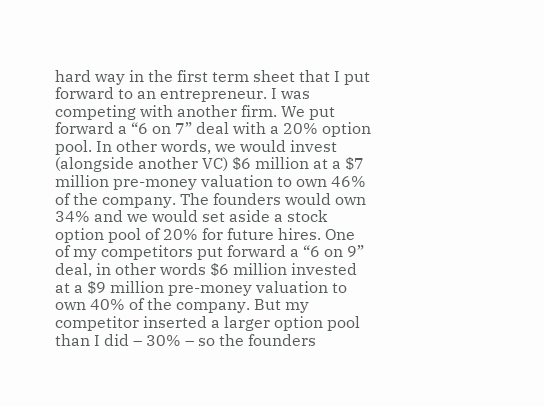hard way in the first term sheet that I put forward to an entrepreneur. I was competing with another firm. We put forward a “6 on 7” deal with a 20% option pool. In other words, we would invest (alongside another VC) $6 million at a $7 million pre-money valuation to own 46% of the company. The founders would own 34% and we would set aside a stock option pool of 20% for future hires. One of my competitors put forward a “6 on 9” deal, in other words $6 million invested at a $9 million pre-money valuation to own 40% of the company. But my competitor inserted a larger option pool than I did – 30% – so the founders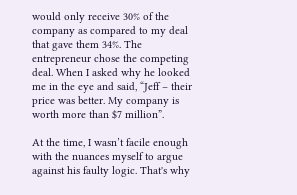would only receive 30% of the company as compared to my deal that gave them 34%. The entrepreneur chose the competing deal. When I asked why he looked me in the eye and said, “Jeff – their price was better. My company is worth more than $7 million”.

At the time, I wasn’t facile enough with the nuances myself to argue against his faulty logic. That's why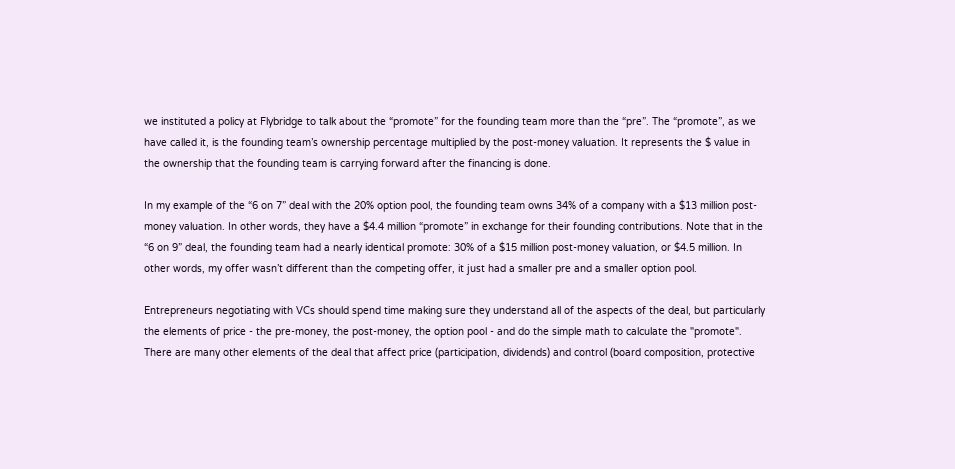we instituted a policy at Flybridge to talk about the “promote” for the founding team more than the “pre”. The “promote”, as we have called it, is the founding team’s ownership percentage multiplied by the post-money valuation. It represents the $ value in the ownership that the founding team is carrying forward after the financing is done.

In my example of the “6 on 7” deal with the 20% option pool, the founding team owns 34% of a company with a $13 million post-money valuation. In other words, they have a $4.4 million “promote” in exchange for their founding contributions. Note that in the “6 on 9” deal, the founding team had a nearly identical promote: 30% of a $15 million post-money valuation, or $4.5 million. In other words, my offer wasn’t different than the competing offer, it just had a smaller pre and a smaller option pool.

Entrepreneurs negotiating with VCs should spend time making sure they understand all of the aspects of the deal, but particularly the elements of price - the pre-money, the post-money, the option pool - and do the simple math to calculate the "promote". There are many other elements of the deal that affect price (participation, dividends) and control (board composition, protective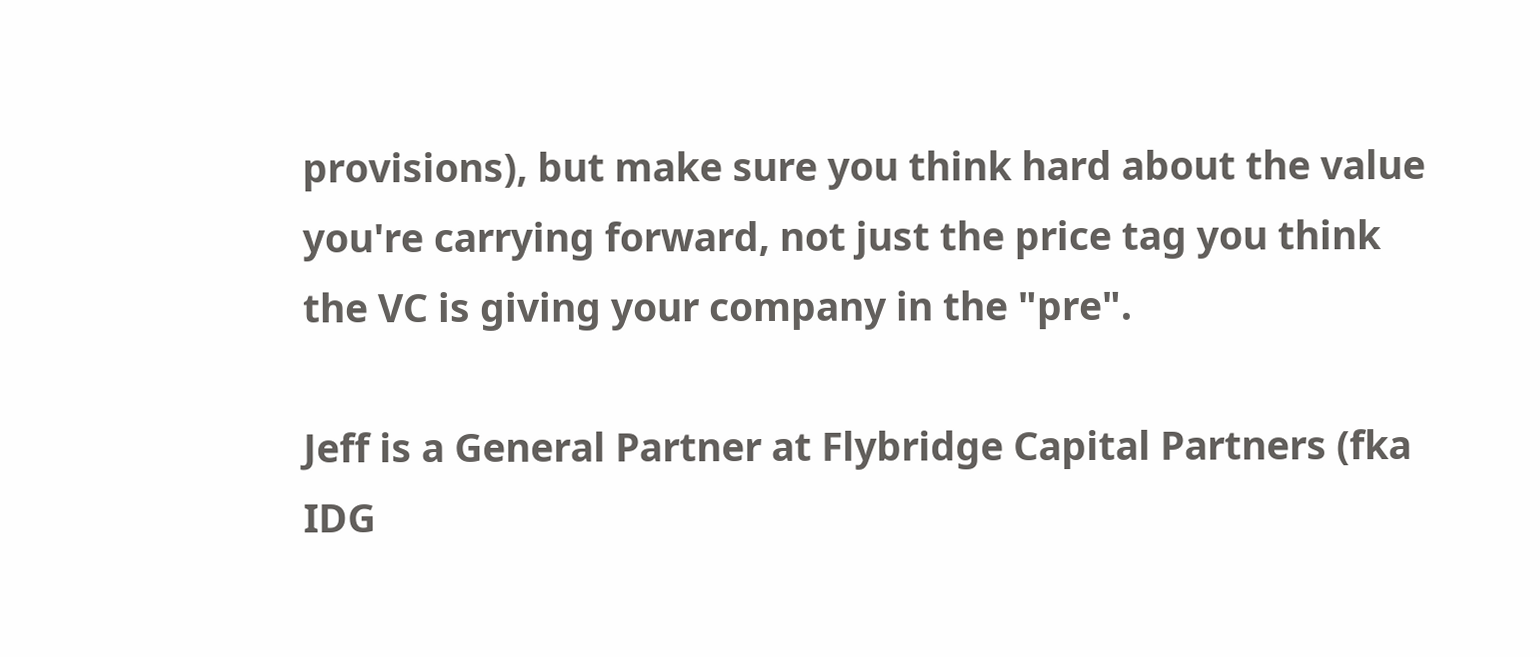provisions), but make sure you think hard about the value you're carrying forward, not just the price tag you think the VC is giving your company in the "pre".

Jeff is a General Partner at Flybridge Capital Partners (fka IDG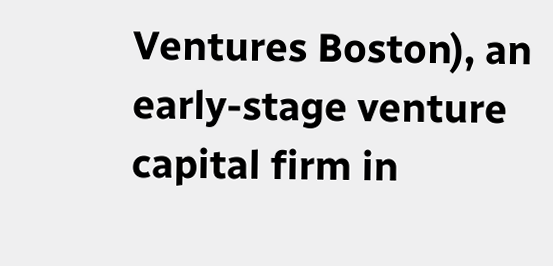Ventures Boston), an early-stage venture capital firm in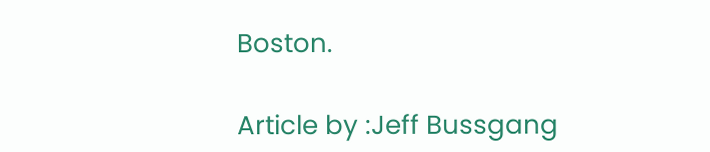Boston.

Article by :Jeff Bussgang